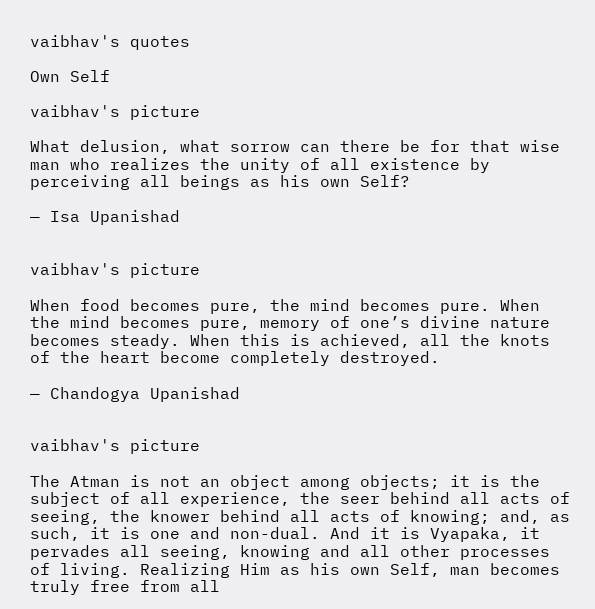vaibhav's quotes

Own Self

vaibhav's picture

What delusion, what sorrow can there be for that wise man who realizes the unity of all existence by perceiving all beings as his own Self?

— Isa Upanishad


vaibhav's picture

When food becomes pure, the mind becomes pure. When the mind becomes pure, memory of one’s divine nature becomes steady. When this is achieved, all the knots of the heart become completely destroyed.

— Chandogya Upanishad


vaibhav's picture

The Atman is not an object among objects; it is the subject of all experience, the seer behind all acts of seeing, the knower behind all acts of knowing; and, as such, it is one and non-dual. And it is Vyapaka, it pervades all seeing, knowing and all other processes of living. Realizing Him as his own Self, man becomes truly free from all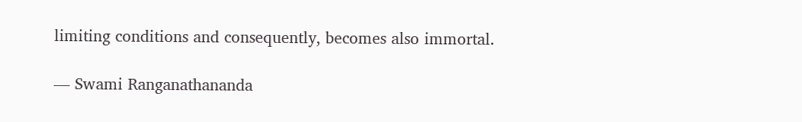limiting conditions and consequently, becomes also immortal.

— Swami Ranganathananda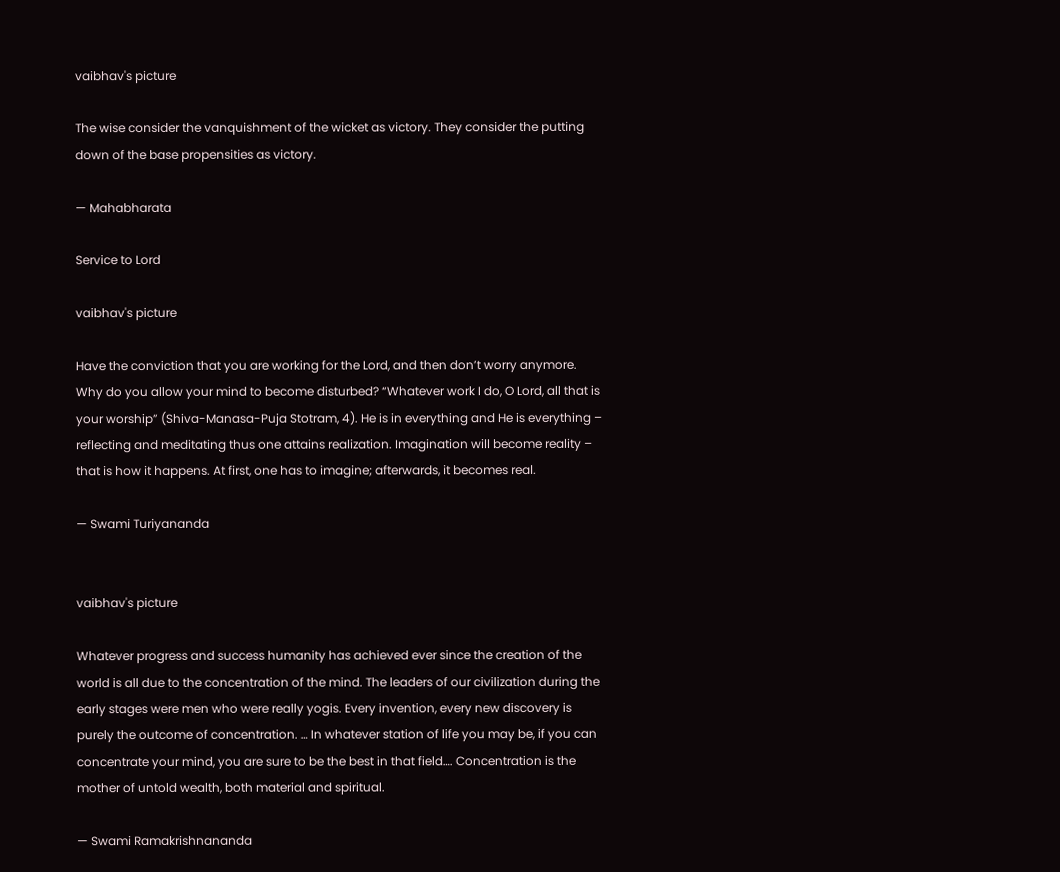vaibhav's picture

The wise consider the vanquishment of the wicket as victory. They consider the putting down of the base propensities as victory.

— Mahabharata

Service to Lord

vaibhav's picture

Have the conviction that you are working for the Lord, and then don’t worry anymore. Why do you allow your mind to become disturbed? “Whatever work I do, O Lord, all that is your worship” (Shiva-Manasa-Puja Stotram, 4). He is in everything and He is everything – reflecting and meditating thus one attains realization. Imagination will become reality – that is how it happens. At first, one has to imagine; afterwards, it becomes real.

— Swami Turiyananda


vaibhav's picture

Whatever progress and success humanity has achieved ever since the creation of the world is all due to the concentration of the mind. The leaders of our civilization during the early stages were men who were really yogis. Every invention, every new discovery is purely the outcome of concentration. … In whatever station of life you may be, if you can concentrate your mind, you are sure to be the best in that field…. Concentration is the mother of untold wealth, both material and spiritual.

— Swami Ramakrishnananda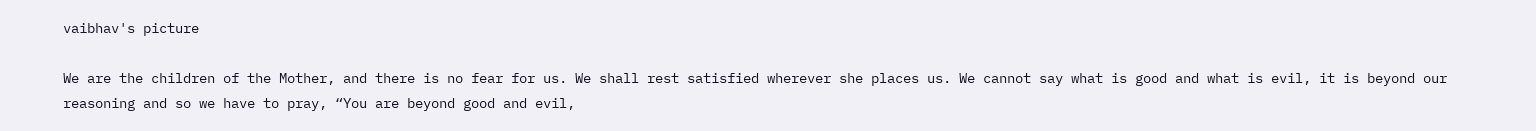vaibhav's picture

We are the children of the Mother, and there is no fear for us. We shall rest satisfied wherever she places us. We cannot say what is good and what is evil, it is beyond our reasoning and so we have to pray, “You are beyond good and evil,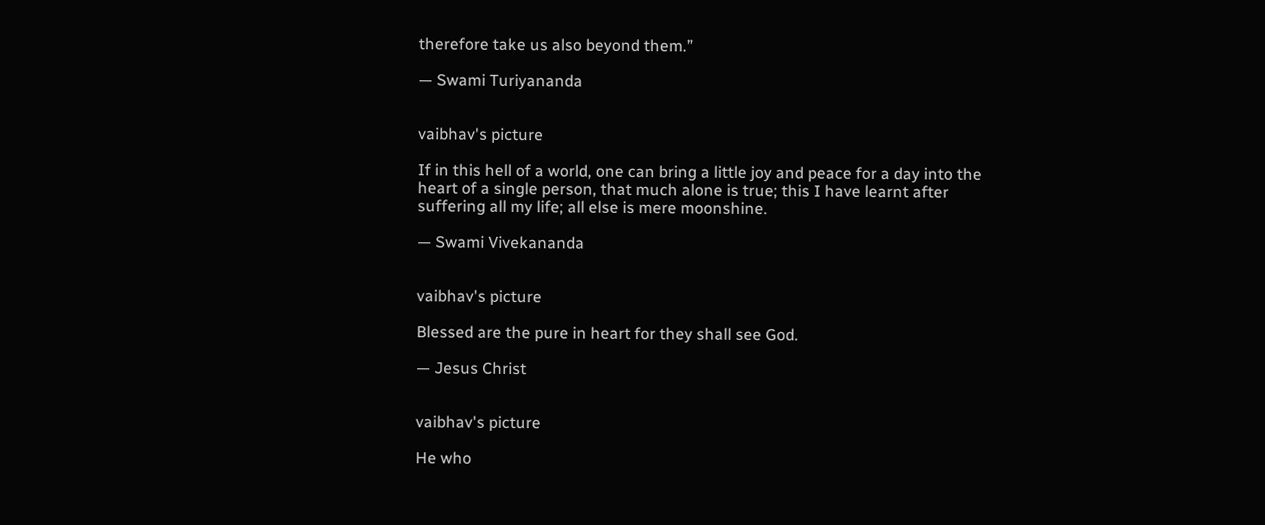therefore take us also beyond them.”

— Swami Turiyananda


vaibhav's picture

If in this hell of a world, one can bring a little joy and peace for a day into the heart of a single person, that much alone is true; this I have learnt after suffering all my life; all else is mere moonshine.

— Swami Vivekananda


vaibhav's picture

Blessed are the pure in heart for they shall see God.

— Jesus Christ


vaibhav's picture

He who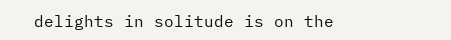delights in solitude is on the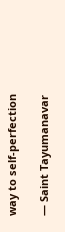way to self-perfection

— Saint Tayumanavar